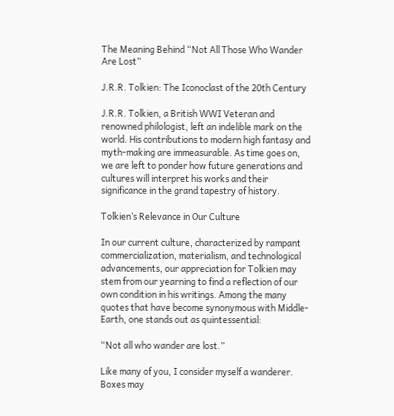The Meaning Behind “Not All Those Who Wander Are Lost”

J.R.R. Tolkien: The Iconoclast of the 20th Century

J.R.R. Tolkien, a British WWI Veteran and renowned philologist, left an indelible mark on the world. His contributions to modern high fantasy and myth-making are immeasurable. As time goes on, we are left to ponder how future generations and cultures will interpret his works and their significance in the grand tapestry of history.

Tolkien’s Relevance in Our Culture

In our current culture, characterized by rampant commercialization, materialism, and technological advancements, our appreciation for Tolkien may stem from our yearning to find a reflection of our own condition in his writings. Among the many quotes that have become synonymous with Middle-Earth, one stands out as quintessential:

“Not all who wander are lost.”

Like many of you, I consider myself a wanderer. Boxes may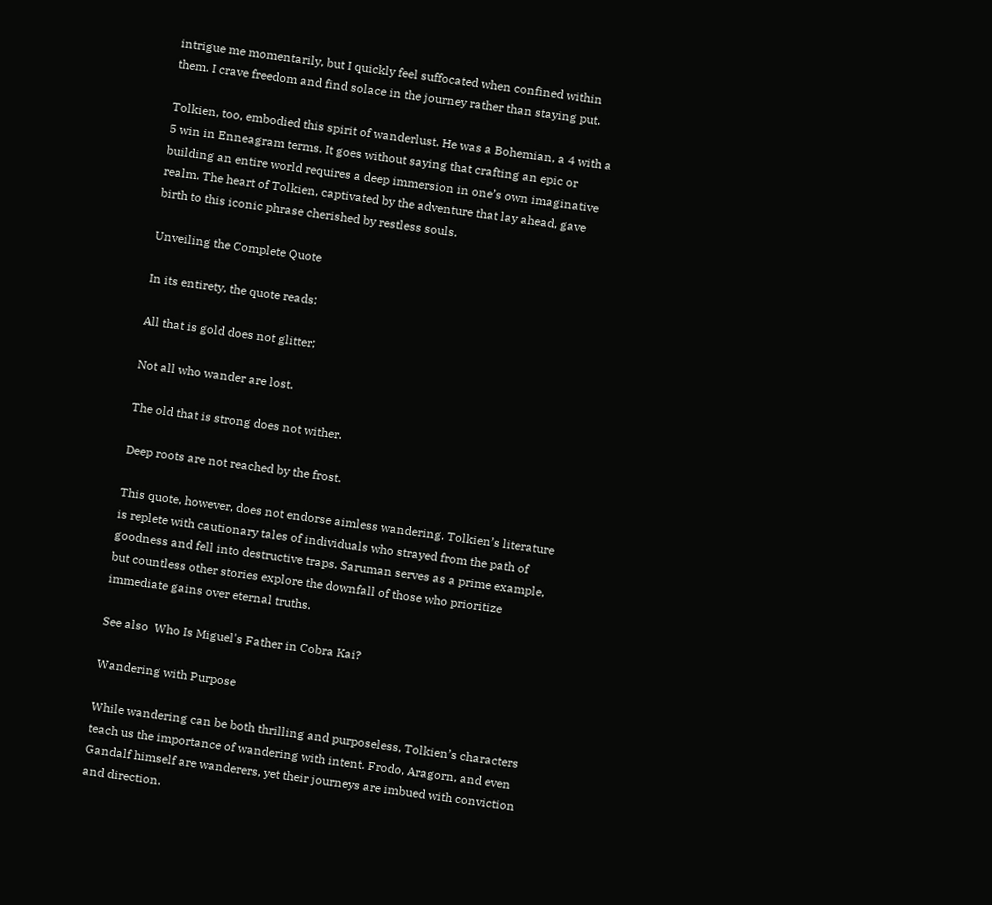intrigue me momentarily, but I quickly feel suffocated when confined within them. I crave freedom and find solace in the journey rather than staying put.

Tolkien, too, embodied this spirit of wanderlust. He was a Bohemian, a 4 with a 5 win in Enneagram terms. It goes without saying that crafting an epic or building an entire world requires a deep immersion in one’s own imaginative realm. The heart of Tolkien, captivated by the adventure that lay ahead, gave birth to this iconic phrase cherished by restless souls.

Unveiling the Complete Quote

In its entirety, the quote reads:

All that is gold does not glitter;

Not all who wander are lost.

The old that is strong does not wither.

Deep roots are not reached by the frost.

This quote, however, does not endorse aimless wandering. Tolkien’s literature is replete with cautionary tales of individuals who strayed from the path of goodness and fell into destructive traps. Saruman serves as a prime example, but countless other stories explore the downfall of those who prioritize immediate gains over eternal truths.

See also  Who Is Miguel's Father in Cobra Kai?

Wandering with Purpose

While wandering can be both thrilling and purposeless, Tolkien’s characters teach us the importance of wandering with intent. Frodo, Aragorn, and even Gandalf himself are wanderers, yet their journeys are imbued with conviction and direction.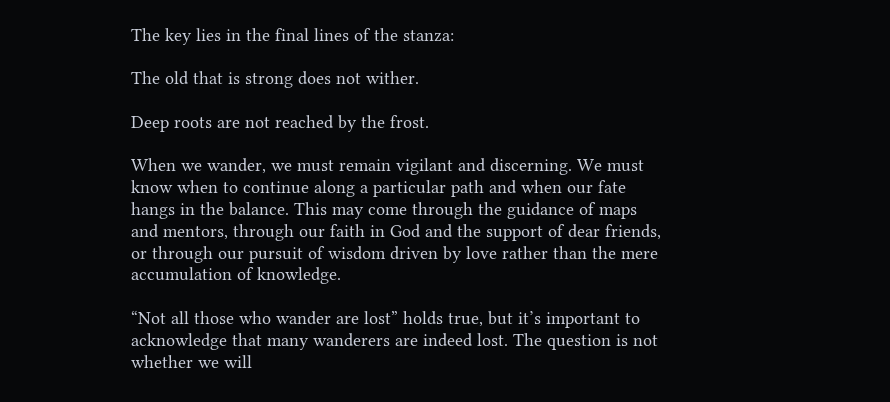The key lies in the final lines of the stanza:

The old that is strong does not wither.

Deep roots are not reached by the frost.

When we wander, we must remain vigilant and discerning. We must know when to continue along a particular path and when our fate hangs in the balance. This may come through the guidance of maps and mentors, through our faith in God and the support of dear friends, or through our pursuit of wisdom driven by love rather than the mere accumulation of knowledge.

“Not all those who wander are lost” holds true, but it’s important to acknowledge that many wanderers are indeed lost. The question is not whether we will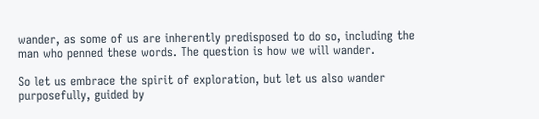wander, as some of us are inherently predisposed to do so, including the man who penned these words. The question is how we will wander.

So let us embrace the spirit of exploration, but let us also wander purposefully, guided by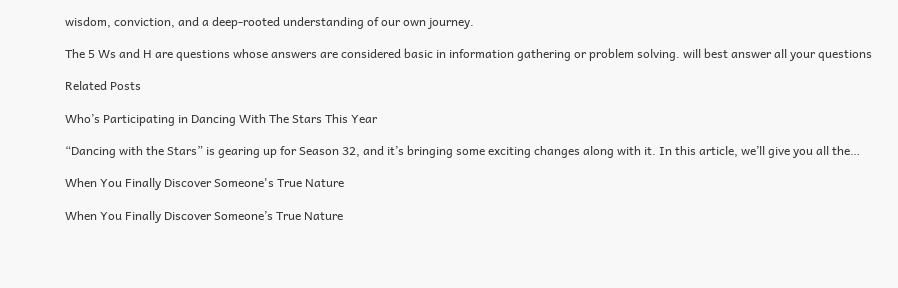wisdom, conviction, and a deep-rooted understanding of our own journey.

The 5 Ws and H are questions whose answers are considered basic in information gathering or problem solving. will best answer all your questions

Related Posts

Who’s Participating in Dancing With The Stars This Year

“Dancing with the Stars” is gearing up for Season 32, and it’s bringing some exciting changes along with it. In this article, we’ll give you all the…

When You Finally Discover Someone's True Nature

When You Finally Discover Someone’s True Nature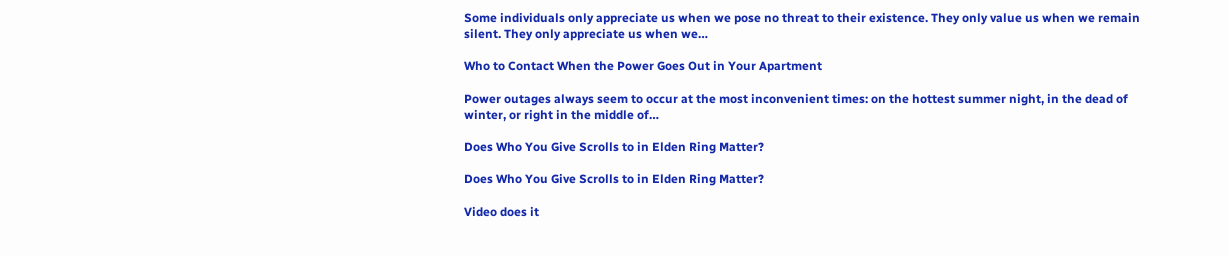Some individuals only appreciate us when we pose no threat to their existence. They only value us when we remain silent. They only appreciate us when we…

Who to Contact When the Power Goes Out in Your Apartment

Power outages always seem to occur at the most inconvenient times: on the hottest summer night, in the dead of winter, or right in the middle of…

Does Who You Give Scrolls to in Elden Ring Matter?

Does Who You Give Scrolls to in Elden Ring Matter?

Video does it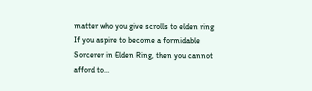matter who you give scrolls to elden ring If you aspire to become a formidable Sorcerer in Elden Ring, then you cannot afford to…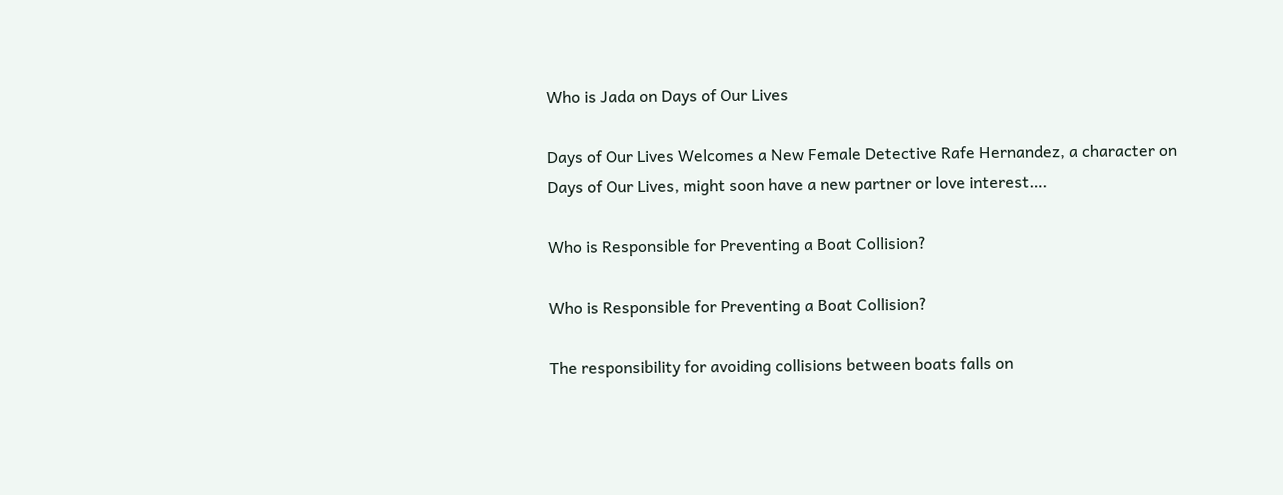Who is Jada on Days of Our Lives

Days of Our Lives Welcomes a New Female Detective Rafe Hernandez, a character on Days of Our Lives, might soon have a new partner or love interest….

Who is Responsible for Preventing a Boat Collision?

Who is Responsible for Preventing a Boat Collision?

The responsibility for avoiding collisions between boats falls on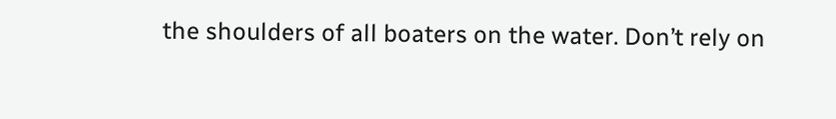the shoulders of all boaters on the water. Don’t rely on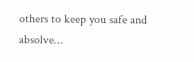others to keep you safe and absolve…